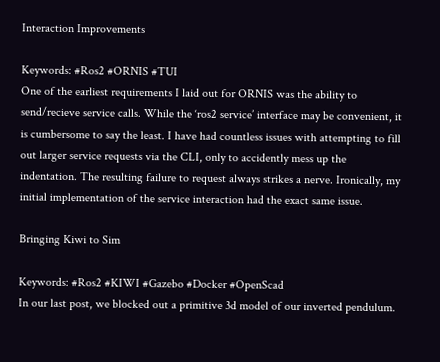Interaction Improvements

Keywords: #Ros2 #ORNIS #TUI
One of the earliest requirements I laid out for ORNIS was the ability to send/recieve service calls. While the ‘ros2 service’ interface may be convenient, it is cumbersome to say the least. I have had countless issues with attempting to fill out larger service requests via the CLI, only to accidently mess up the indentation. The resulting failure to request always strikes a nerve. Ironically, my initial implementation of the service interaction had the exact same issue.

Bringing Kiwi to Sim

Keywords: #Ros2 #KIWI #Gazebo #Docker #OpenScad
In our last post, we blocked out a primitive 3d model of our inverted pendulum.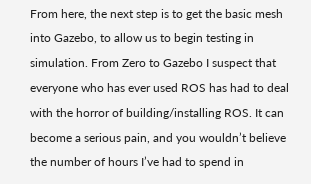From here, the next step is to get the basic mesh into Gazebo, to allow us to begin testing in simulation. From Zero to Gazebo I suspect that everyone who has ever used ROS has had to deal with the horror of building/installing ROS. It can become a serious pain, and you wouldn’t believe the number of hours I’ve had to spend in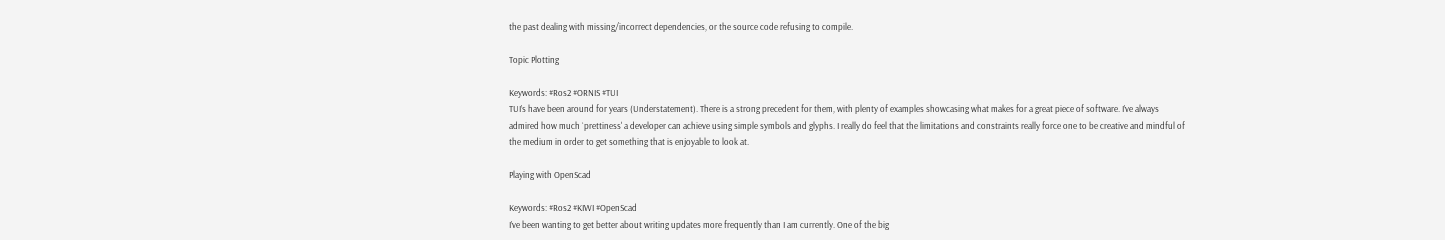the past dealing with missing/incorrect dependencies, or the source code refusing to compile.

Topic Plotting

Keywords: #Ros2 #ORNIS #TUI
TUI’s have been around for years (Understatement). There is a strong precedent for them, with plenty of examples showcasing what makes for a great piece of software. I’ve always admired how much `prettiness' a developer can achieve using simple symbols and glyphs. I really do feel that the limitations and constraints really force one to be creative and mindful of the medium in order to get something that is enjoyable to look at.

Playing with OpenScad

Keywords: #Ros2 #KIWI #OpenScad
I’ve been wanting to get better about writing updates more frequently than I am currently. One of the big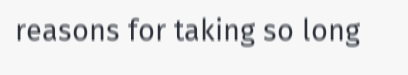reasons for taking so long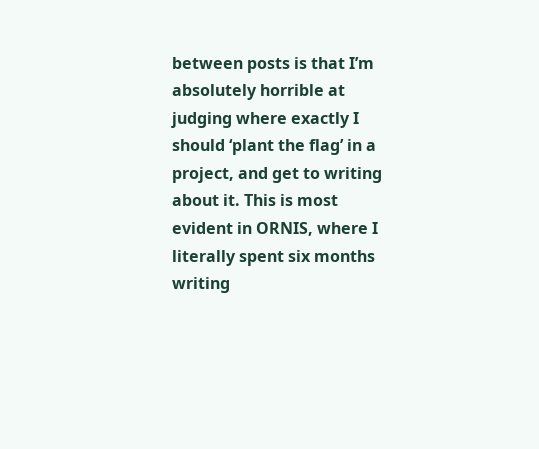between posts is that I’m absolutely horrible at judging where exactly I should ‘plant the flag’ in a project, and get to writing about it. This is most evident in ORNIS, where I literally spent six months writing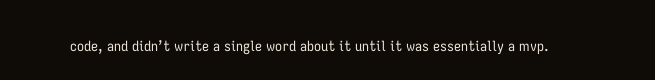code, and didn’t write a single word about it until it was essentially a mvp.